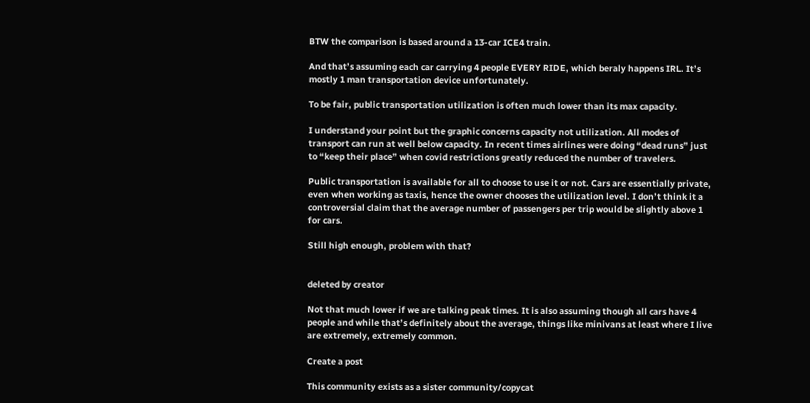BTW the comparison is based around a 13-car ICE4 train.

And that’s assuming each car carrying 4 people EVERY RIDE, which beraly happens IRL. It’s mostly 1 man transportation device unfortunately.

To be fair, public transportation utilization is often much lower than its max capacity.

I understand your point but the graphic concerns capacity not utilization. All modes of transport can run at well below capacity. In recent times airlines were doing “dead runs” just to “keep their place” when covid restrictions greatly reduced the number of travelers.

Public transportation is available for all to choose to use it or not. Cars are essentially private, even when working as taxis, hence the owner chooses the utilization level. I don’t think it a controversial claim that the average number of passengers per trip would be slightly above 1 for cars.

Still high enough, problem with that?


deleted by creator

Not that much lower if we are talking peak times. It is also assuming though all cars have 4 people and while that’s definitely about the average, things like minivans at least where I live are extremely, extremely common.

Create a post

This community exists as a sister community/copycat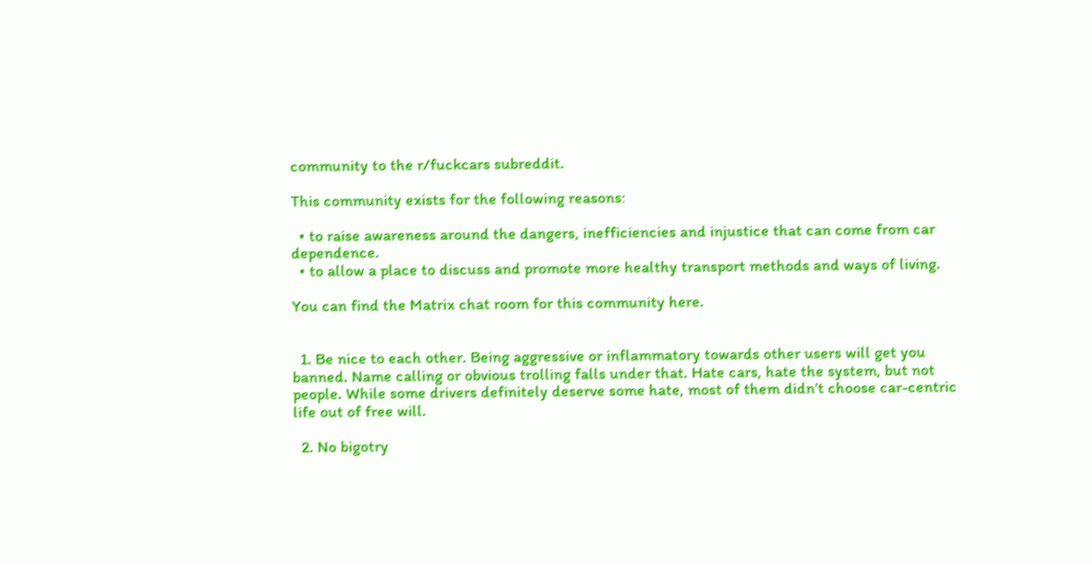community to the r/fuckcars subreddit.

This community exists for the following reasons:

  • to raise awareness around the dangers, inefficiencies and injustice that can come from car dependence.
  • to allow a place to discuss and promote more healthy transport methods and ways of living.

You can find the Matrix chat room for this community here.


  1. Be nice to each other. Being aggressive or inflammatory towards other users will get you banned. Name calling or obvious trolling falls under that. Hate cars, hate the system, but not people. While some drivers definitely deserve some hate, most of them didn’t choose car-centric life out of free will.

  2. No bigotry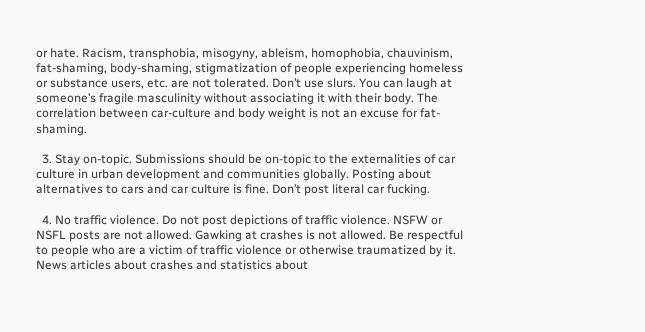or hate. Racism, transphobia, misogyny, ableism, homophobia, chauvinism, fat-shaming, body-shaming, stigmatization of people experiencing homeless or substance users, etc. are not tolerated. Don’t use slurs. You can laugh at someone’s fragile masculinity without associating it with their body. The correlation between car-culture and body weight is not an excuse for fat-shaming.

  3. Stay on-topic. Submissions should be on-topic to the externalities of car culture in urban development and communities globally. Posting about alternatives to cars and car culture is fine. Don’t post literal car fucking.

  4. No traffic violence. Do not post depictions of traffic violence. NSFW or NSFL posts are not allowed. Gawking at crashes is not allowed. Be respectful to people who are a victim of traffic violence or otherwise traumatized by it. News articles about crashes and statistics about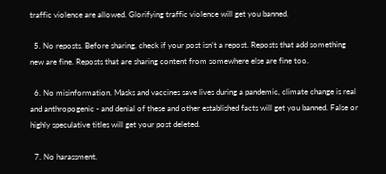traffic violence are allowed. Glorifying traffic violence will get you banned.

  5. No reposts. Before sharing, check if your post isn’t a repost. Reposts that add something new are fine. Reposts that are sharing content from somewhere else are fine too.

  6. No misinformation. Masks and vaccines save lives during a pandemic, climate change is real and anthropogenic - and denial of these and other established facts will get you banned. False or highly speculative titles will get your post deleted.

  7. No harassment.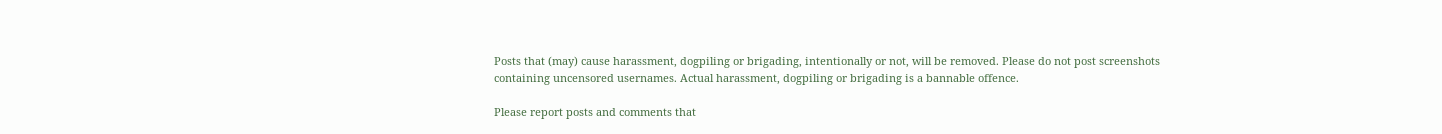Posts that (may) cause harassment, dogpiling or brigading, intentionally or not, will be removed. Please do not post screenshots containing uncensored usernames. Actual harassment, dogpiling or brigading is a bannable offence.

Please report posts and comments that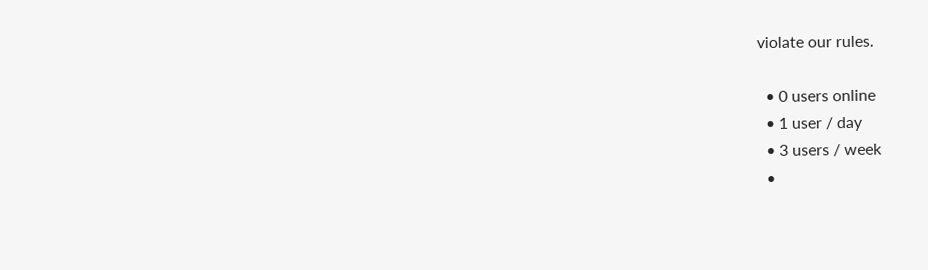violate our rules.

  • 0 users online
  • 1 user / day
  • 3 users / week
  •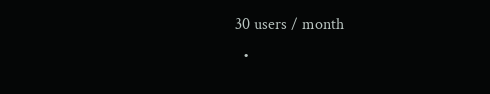30 users / month
  •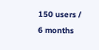150 users / 6 months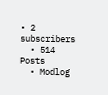• 2 subscribers
  • 514 Posts
  • Modlog